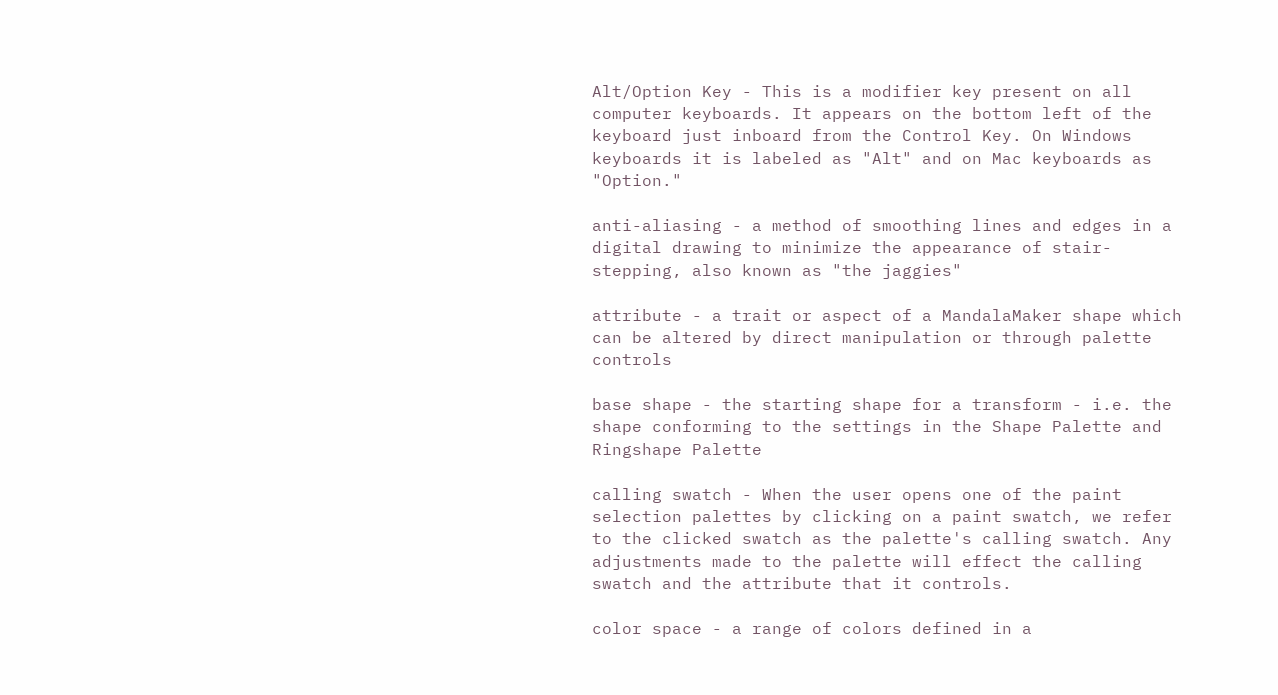Alt/Option Key - This is a modifier key present on all computer keyboards. It appears on the bottom left of the keyboard just inboard from the Control Key. On Windows keyboards it is labeled as "Alt" and on Mac keyboards as "Option."

anti-aliasing - a method of smoothing lines and edges in a digital drawing to minimize the appearance of stair-stepping, also known as "the jaggies"

attribute - a trait or aspect of a MandalaMaker shape which can be altered by direct manipulation or through palette controls

base shape - the starting shape for a transform - i.e. the shape conforming to the settings in the Shape Palette and Ringshape Palette

calling swatch - When the user opens one of the paint selection palettes by clicking on a paint swatch, we refer to the clicked swatch as the palette's calling swatch. Any adjustments made to the palette will effect the calling swatch and the attribute that it controls.

color space - a range of colors defined in a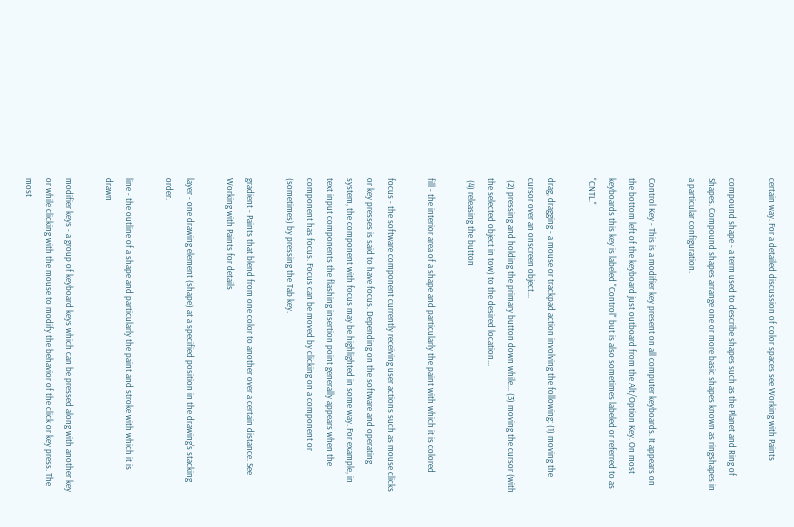certain way. For a detailed discussion of color spaces see Working with Paints

compound shape - a term used to describe shapes such as the Planet and Ring of Shapes. Compound shapes arrange one or more basic shapes known as ringshapes in a particular configuration.

Control Key - This is a modifier key present on all computer keyboards. It appears on the bottom left of the keyboard just outboard from the Alt/Option Key. On most keyboards this key is labeled "Control" but is also sometimes labeled or referred to as "CNTL."

drag, dragging - a mouse or trackpad action involving the following: (1) moving the cursor over an onscreen object...
 (2) pressing and holding the primary button down while... (3) moving the cursor (with the selected object in tow) to the desired location...
 (4) releasing the button

fill - the interior area of a shape and particularly the paint with which it is colored

focus - the software component currently receiving user actions such as mouse clicks or key presses is said to have focus. Depending on the software and operating system, the component with focus may be highlighted in some way. For example, in text input components the flashing insertion point generally appears when the component has focus. Focus can be moved by clicking on a component or (sometimes) by pressing the Tab key.

gradient - Paints that blend from one color to another over a certain distance. See Working with Paints for details

layer - one drawing element (shape) at a specified position in the drawing's stacking order.

line - the outline of a shape and particularly the paint and stroke with which it is drawn

modifier keys - a group of keyboard keys which can be pressed along with another key or while clicking with the mouse to modify the behavior of the click or key press. The most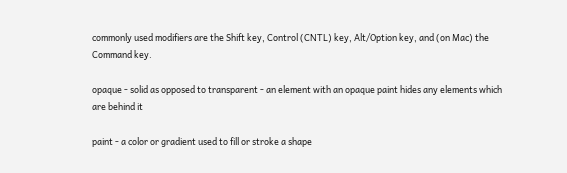commonly used modifiers are the Shift key, Control (CNTL) key, Alt/Option key, and (on Mac) the Command key.

opaque - solid as opposed to transparent - an element with an opaque paint hides any elements which are behind it

paint - a color or gradient used to fill or stroke a shape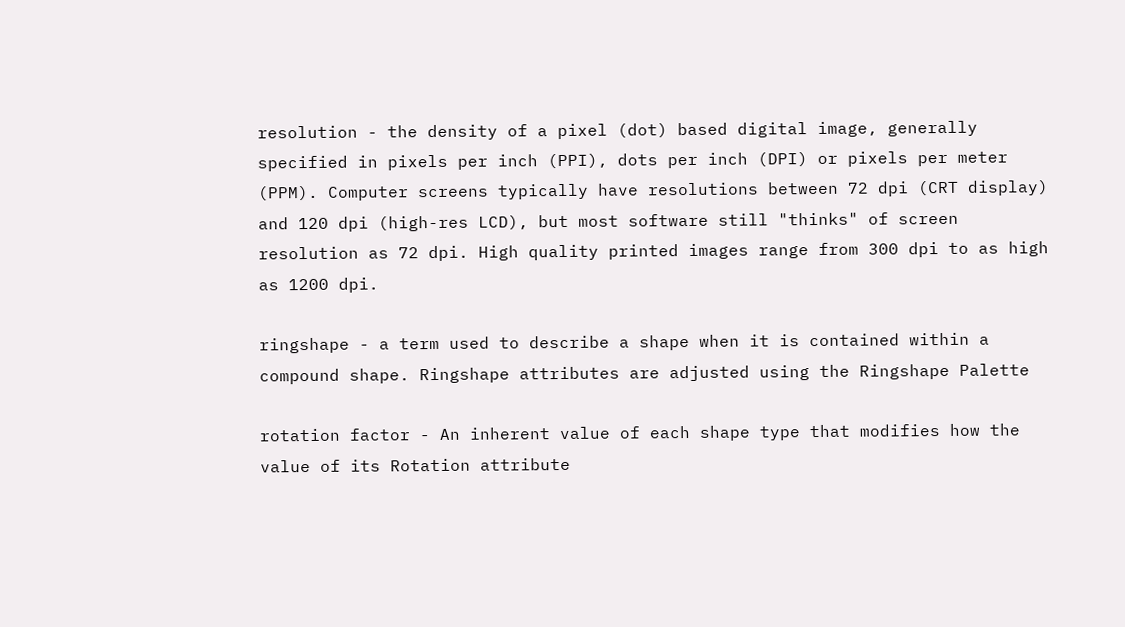resolution - the density of a pixel (dot) based digital image, generally specified in pixels per inch (PPI), dots per inch (DPI) or pixels per meter (PPM). Computer screens typically have resolutions between 72 dpi (CRT display) and 120 dpi (high-res LCD), but most software still "thinks" of screen resolution as 72 dpi. High quality printed images range from 300 dpi to as high as 1200 dpi.

ringshape - a term used to describe a shape when it is contained within a compound shape. Ringshape attributes are adjusted using the Ringshape Palette

rotation factor - An inherent value of each shape type that modifies how the value of its Rotation attribute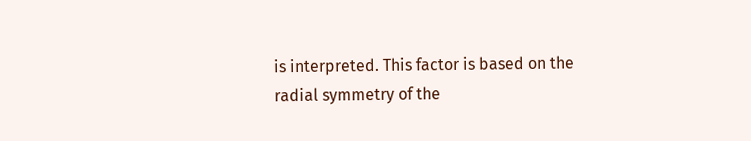is interpreted. This factor is based on the radial symmetry of the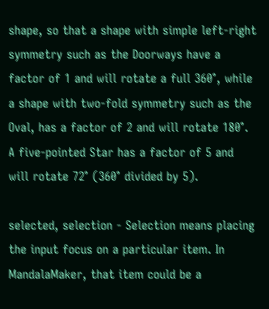shape, so that a shape with simple left-right symmetry such as the Doorways have a factor of 1 and will rotate a full 360°, while a shape with two-fold symmetry such as the Oval, has a factor of 2 and will rotate 180°. A five-pointed Star has a factor of 5 and will rotate 72° (360° divided by 5).

selected, selection - Selection means placing the input focus on a particular item. In MandalaMaker, that item could be a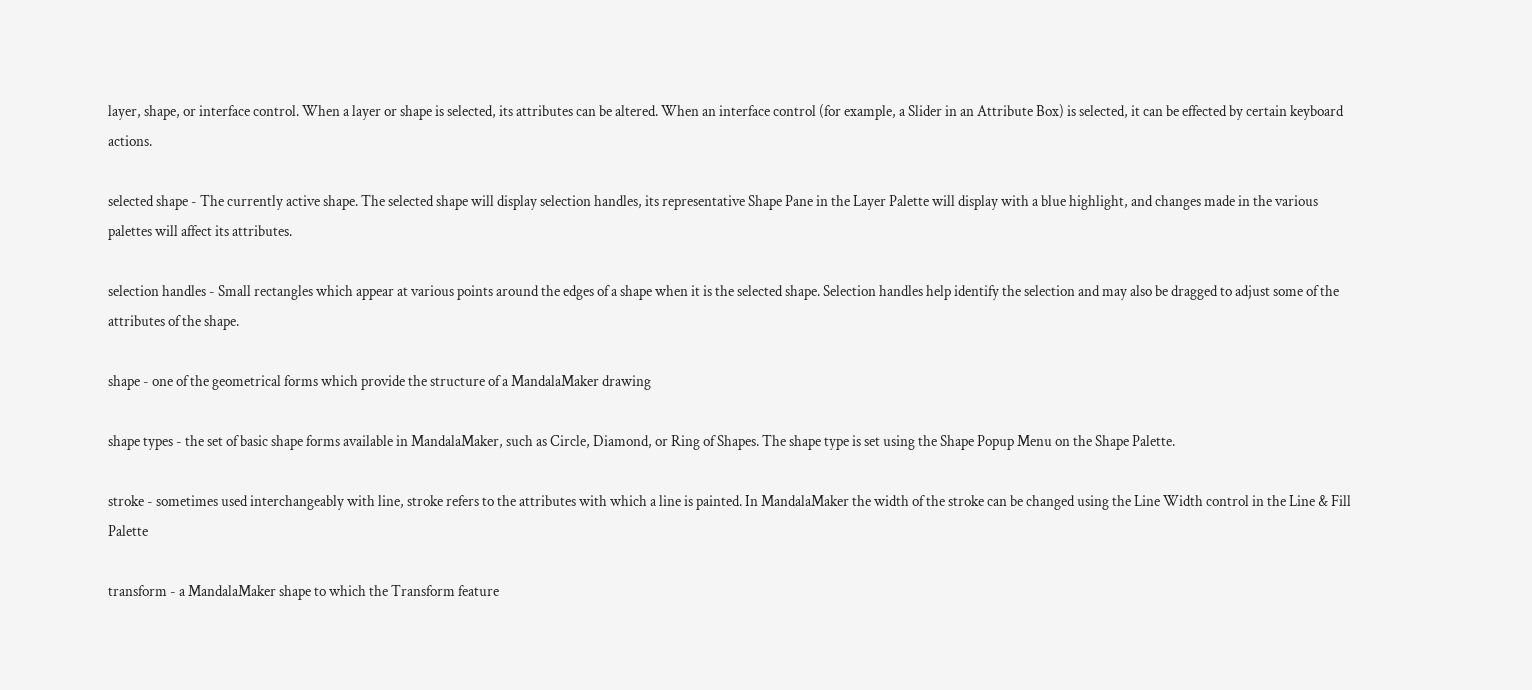layer, shape, or interface control. When a layer or shape is selected, its attributes can be altered. When an interface control (for example, a Slider in an Attribute Box) is selected, it can be effected by certain keyboard actions.

selected shape - The currently active shape. The selected shape will display selection handles, its representative Shape Pane in the Layer Palette will display with a blue highlight, and changes made in the various palettes will affect its attributes.

selection handles - Small rectangles which appear at various points around the edges of a shape when it is the selected shape. Selection handles help identify the selection and may also be dragged to adjust some of the attributes of the shape.

shape - one of the geometrical forms which provide the structure of a MandalaMaker drawing

shape types - the set of basic shape forms available in MandalaMaker, such as Circle, Diamond, or Ring of Shapes. The shape type is set using the Shape Popup Menu on the Shape Palette.

stroke - sometimes used interchangeably with line, stroke refers to the attributes with which a line is painted. In MandalaMaker the width of the stroke can be changed using the Line Width control in the Line & Fill Palette

transform - a MandalaMaker shape to which the Transform feature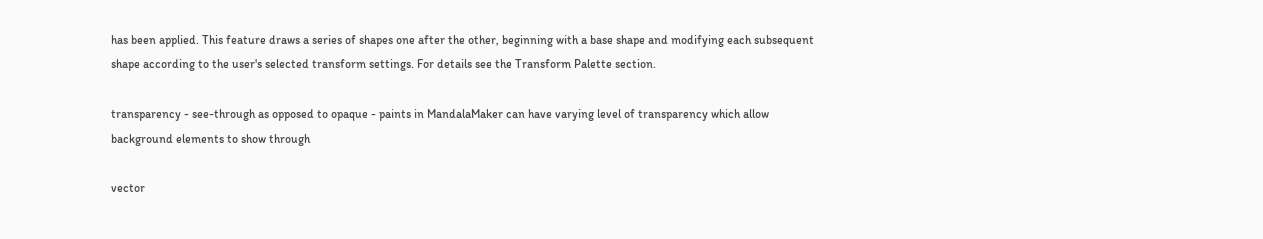has been applied. This feature draws a series of shapes one after the other, beginning with a base shape and modifying each subsequent shape according to the user's selected transform settings. For details see the Transform Palette section.

transparency - see-through as opposed to opaque - paints in MandalaMaker can have varying level of transparency which allow background elements to show through

vector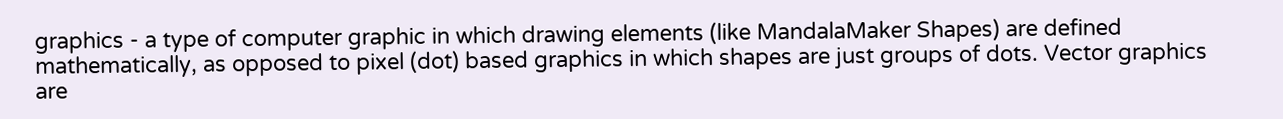graphics - a type of computer graphic in which drawing elements (like MandalaMaker Shapes) are defined mathematically, as opposed to pixel (dot) based graphics in which shapes are just groups of dots. Vector graphics are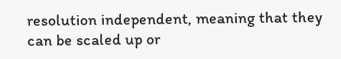resolution independent, meaning that they can be scaled up or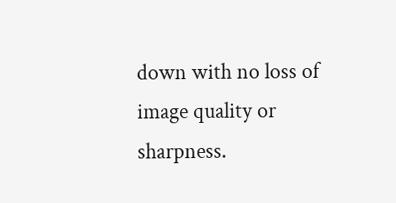down with no loss of image quality or sharpness.